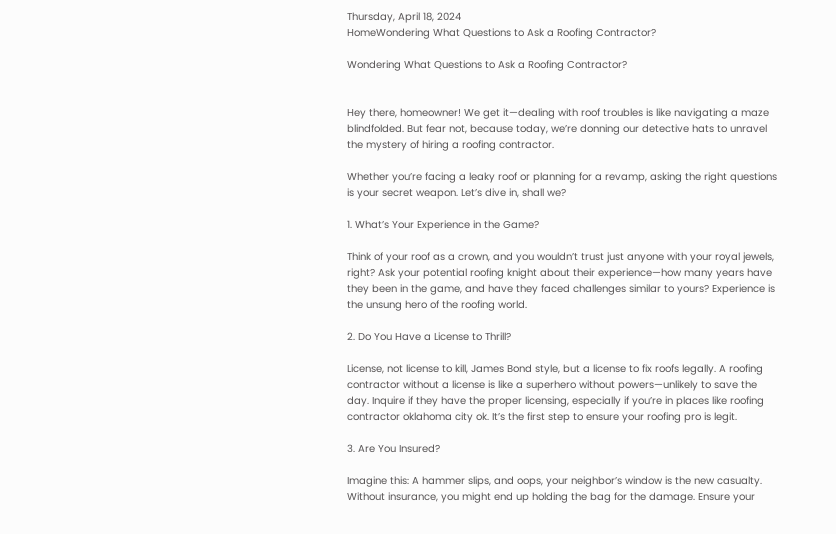Thursday, April 18, 2024
HomeWondering What Questions to Ask a Roofing Contractor?

Wondering What Questions to Ask a Roofing Contractor?


Hey there, homeowner! We get it—dealing with roof troubles is like navigating a maze blindfolded. But fear not, because today, we’re donning our detective hats to unravel the mystery of hiring a roofing contractor.

Whether you’re facing a leaky roof or planning for a revamp, asking the right questions is your secret weapon. Let’s dive in, shall we?

1. What’s Your Experience in the Game?

Think of your roof as a crown, and you wouldn’t trust just anyone with your royal jewels, right? Ask your potential roofing knight about their experience—how many years have they been in the game, and have they faced challenges similar to yours? Experience is the unsung hero of the roofing world.

2. Do You Have a License to Thrill?

License, not license to kill, James Bond style, but a license to fix roofs legally. A roofing contractor without a license is like a superhero without powers—unlikely to save the day. Inquire if they have the proper licensing, especially if you’re in places like roofing contractor oklahoma city ok. It’s the first step to ensure your roofing pro is legit.

3. Are You Insured?

Imagine this: A hammer slips, and oops, your neighbor’s window is the new casualty. Without insurance, you might end up holding the bag for the damage. Ensure your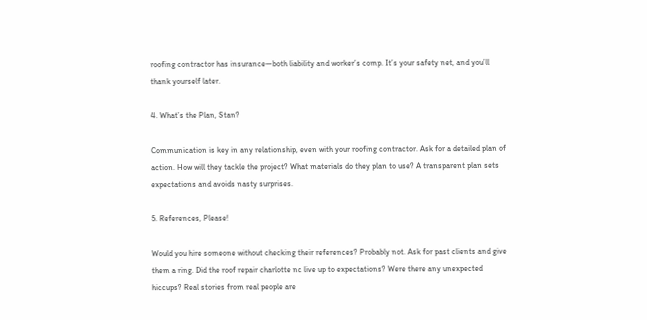roofing contractor has insurance—both liability and worker’s comp. It’s your safety net, and you’ll thank yourself later.

4. What’s the Plan, Stan?

Communication is key in any relationship, even with your roofing contractor. Ask for a detailed plan of action. How will they tackle the project? What materials do they plan to use? A transparent plan sets expectations and avoids nasty surprises.

5. References, Please!

Would you hire someone without checking their references? Probably not. Ask for past clients and give them a ring. Did the roof repair charlotte nc live up to expectations? Were there any unexpected hiccups? Real stories from real people are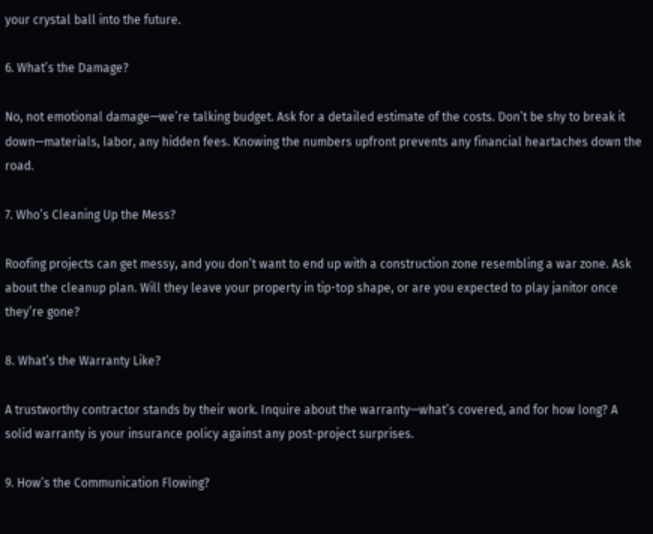your crystal ball into the future.

6. What’s the Damage?

No, not emotional damage—we’re talking budget. Ask for a detailed estimate of the costs. Don’t be shy to break it down—materials, labor, any hidden fees. Knowing the numbers upfront prevents any financial heartaches down the road.

7. Who’s Cleaning Up the Mess?

Roofing projects can get messy, and you don’t want to end up with a construction zone resembling a war zone. Ask about the cleanup plan. Will they leave your property in tip-top shape, or are you expected to play janitor once they’re gone?

8. What’s the Warranty Like?

A trustworthy contractor stands by their work. Inquire about the warranty—what’s covered, and for how long? A solid warranty is your insurance policy against any post-project surprises.

9. How’s the Communication Flowing?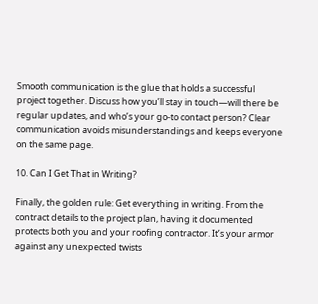Smooth communication is the glue that holds a successful project together. Discuss how you’ll stay in touch—will there be regular updates, and who’s your go-to contact person? Clear communication avoids misunderstandings and keeps everyone on the same page.

10. Can I Get That in Writing?

Finally, the golden rule: Get everything in writing. From the contract details to the project plan, having it documented protects both you and your roofing contractor. It’s your armor against any unexpected twists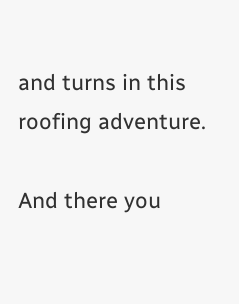and turns in this roofing adventure.

And there you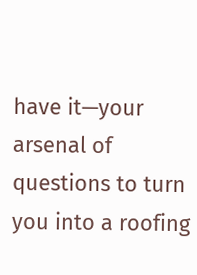have it—your arsenal of questions to turn you into a roofing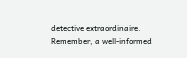detective extraordinaire. Remember, a well-informed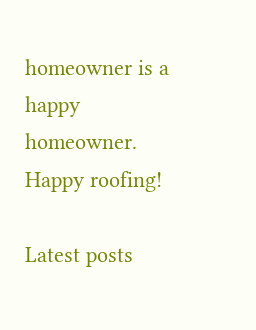homeowner is a happy homeowner. Happy roofing!

Latest posts